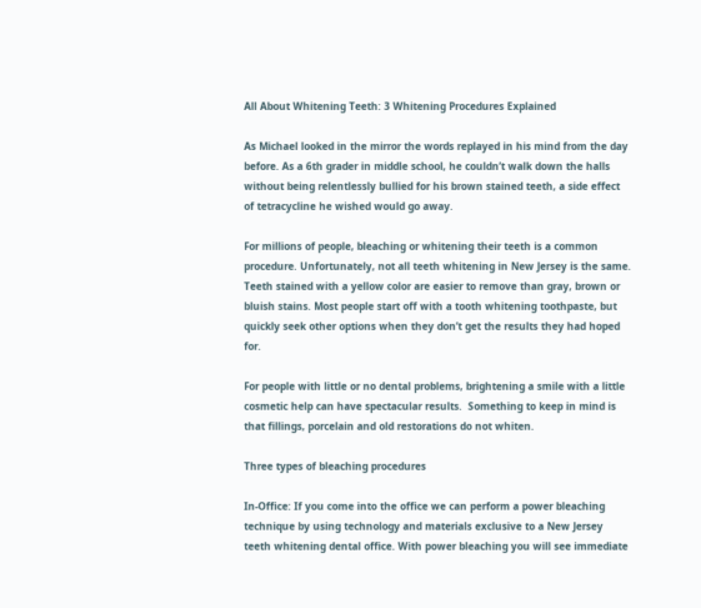All About Whitening Teeth: 3 Whitening Procedures Explained

As Michael looked in the mirror the words replayed in his mind from the day before. As a 6th grader in middle school, he couldn’t walk down the halls without being relentlessly bullied for his brown stained teeth, a side effect of tetracycline he wished would go away.

For millions of people, bleaching or whitening their teeth is a common procedure. Unfortunately, not all teeth whitening in New Jersey is the same. Teeth stained with a yellow color are easier to remove than gray, brown or bluish stains. Most people start off with a tooth whitening toothpaste, but quickly seek other options when they don’t get the results they had hoped for.

For people with little or no dental problems, brightening a smile with a little cosmetic help can have spectacular results.  Something to keep in mind is that fillings, porcelain and old restorations do not whiten.

Three types of bleaching procedures

In-Office: If you come into the office we can perform a power bleaching technique by using technology and materials exclusive to a New Jersey teeth whitening dental office. With power bleaching you will see immediate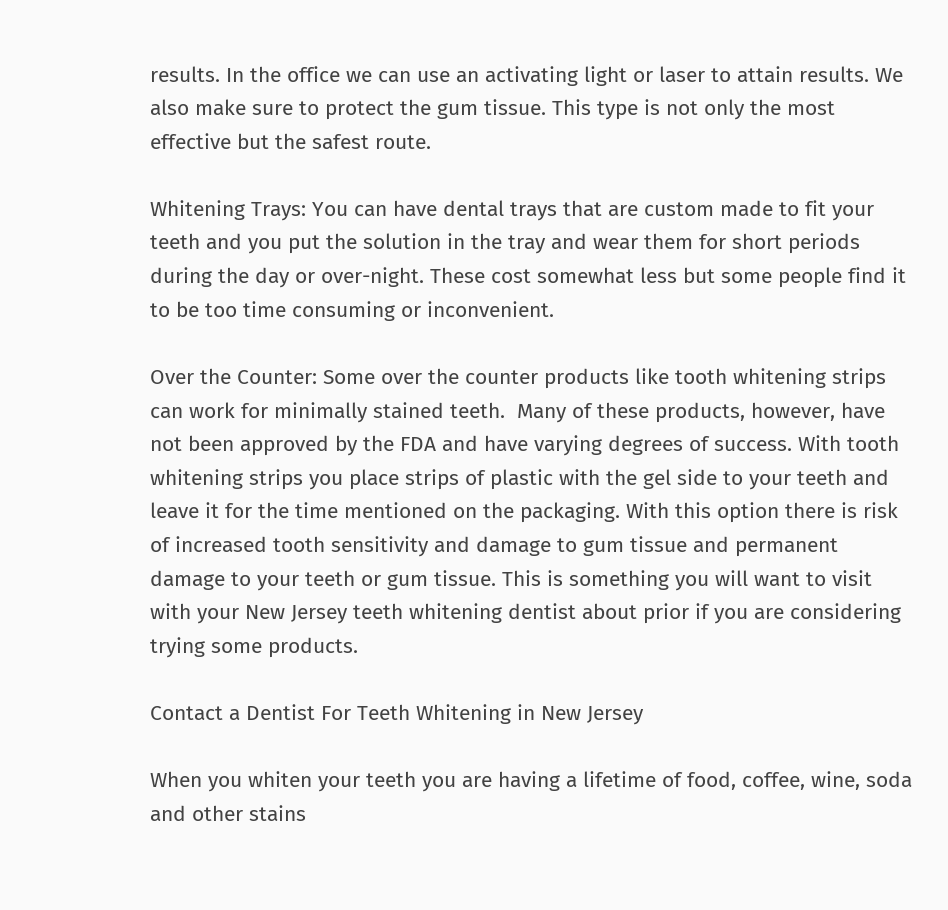results. In the office we can use an activating light or laser to attain results. We also make sure to protect the gum tissue. This type is not only the most effective but the safest route.

Whitening Trays: You can have dental trays that are custom made to fit your teeth and you put the solution in the tray and wear them for short periods during the day or over-night. These cost somewhat less but some people find it to be too time consuming or inconvenient.

Over the Counter: Some over the counter products like tooth whitening strips can work for minimally stained teeth.  Many of these products, however, have not been approved by the FDA and have varying degrees of success. With tooth whitening strips you place strips of plastic with the gel side to your teeth and leave it for the time mentioned on the packaging. With this option there is risk of increased tooth sensitivity and damage to gum tissue and permanent damage to your teeth or gum tissue. This is something you will want to visit with your New Jersey teeth whitening dentist about prior if you are considering trying some products.

Contact a Dentist For Teeth Whitening in New Jersey

When you whiten your teeth you are having a lifetime of food, coffee, wine, soda and other stains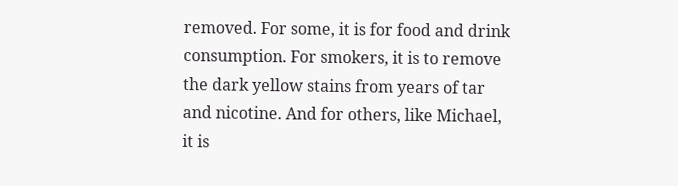removed. For some, it is for food and drink consumption. For smokers, it is to remove the dark yellow stains from years of tar and nicotine. And for others, like Michael, it is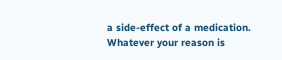a side-effect of a medication. Whatever your reason is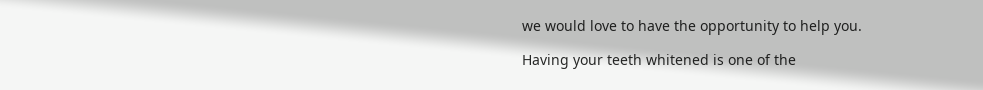we would love to have the opportunity to help you.

Having your teeth whitened is one of the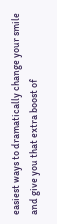easiest ways to dramatically change your smile and give you that extra boost of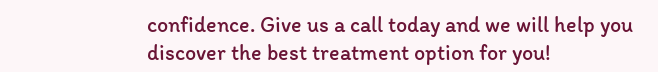confidence. Give us a call today and we will help you discover the best treatment option for you!